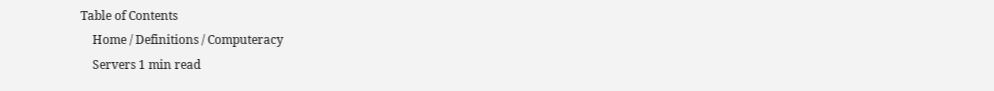Table of Contents
    Home / Definitions / Computeracy
    Servers 1 min read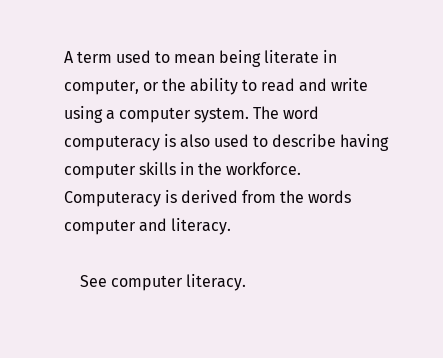A term used to mean being literate in computer, or the ability to read and write using a computer system. The word computeracy is also used to describe having computer skills in the workforce. Computeracy is derived from the words computer and literacy.

    See computer literacy.